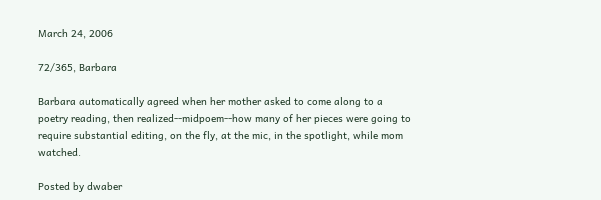March 24, 2006

72/365, Barbara

Barbara automatically agreed when her mother asked to come along to a poetry reading, then realized--midpoem--how many of her pieces were going to require substantial editing, on the fly, at the mic, in the spotlight, while mom watched.

Posted by dwaber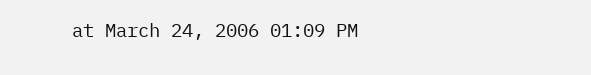at March 24, 2006 01:09 PM